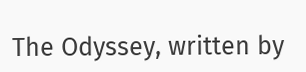The Odyssey, written by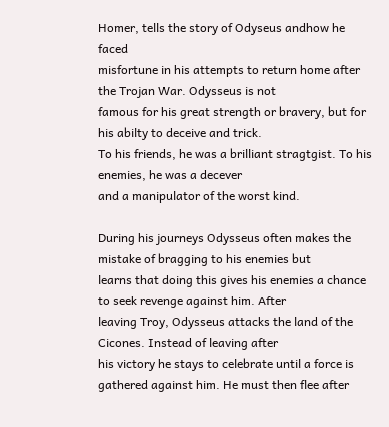Homer, tells the story of Odyseus andhow he faced
misfortune in his attempts to return home after the Trojan War. Odysseus is not
famous for his great strength or bravery, but for his abilty to deceive and trick.
To his friends, he was a brilliant stragtgist. To his enemies, he was a decever
and a manipulator of the worst kind.

During his journeys Odysseus often makes the mistake of bragging to his enemies but
learns that doing this gives his enemies a chance to seek revenge against him. After
leaving Troy, Odysseus attacks the land of the Cicones. Instead of leaving after
his victory he stays to celebrate until a force is gathered against him. He must then flee after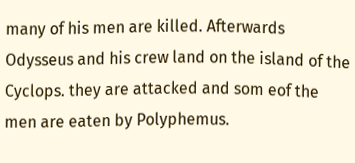many of his men are killed. Afterwards Odysseus and his crew land on the island of the
Cyclops. they are attacked and som eof the men are eaten by Polyphemus.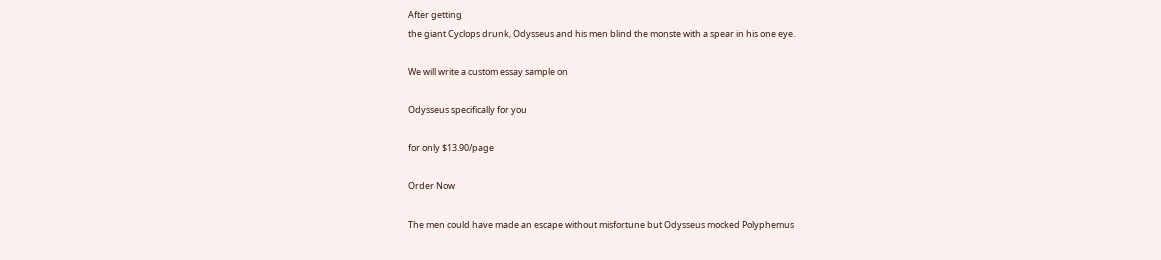After getting
the giant Cyclops drunk, Odysseus and his men blind the monste with a spear in his one eye.

We will write a custom essay sample on

Odysseus specifically for you

for only $13.90/page

Order Now

The men could have made an escape without misfortune but Odysseus mocked Polyphemus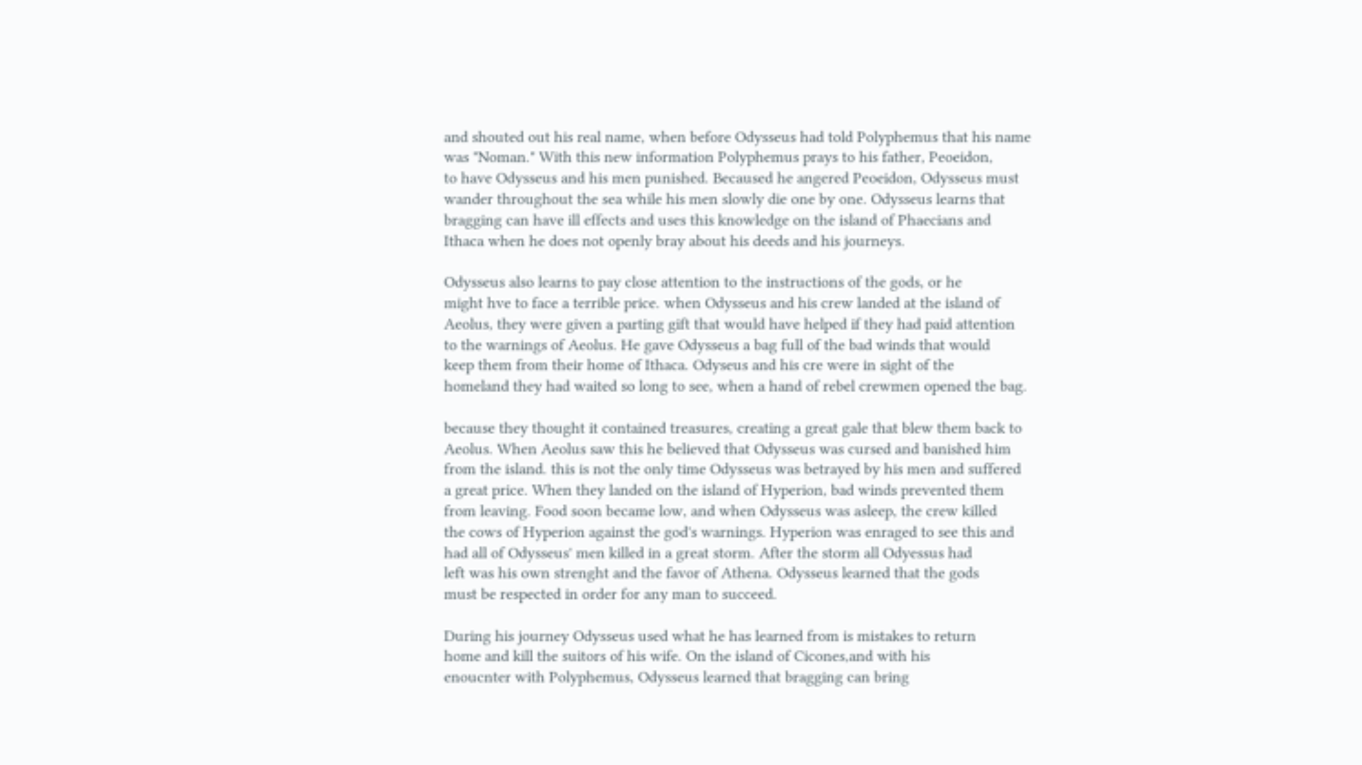and shouted out his real name, when before Odysseus had told Polyphemus that his name
was "Noman." With this new information Polyphemus prays to his father, Peoeidon,
to have Odysseus and his men punished. Becaused he angered Peoeidon, Odysseus must
wander throughout the sea while his men slowly die one by one. Odysseus learns that
bragging can have ill effects and uses this knowledge on the island of Phaecians and
Ithaca when he does not openly bray about his deeds and his journeys.

Odysseus also learns to pay close attention to the instructions of the gods, or he
might hve to face a terrible price. when Odysseus and his crew landed at the island of
Aeolus, they were given a parting gift that would have helped if they had paid attention
to the warnings of Aeolus. He gave Odysseus a bag full of the bad winds that would
keep them from their home of Ithaca. Odyseus and his cre were in sight of the
homeland they had waited so long to see, when a hand of rebel crewmen opened the bag.

because they thought it contained treasures, creating a great gale that blew them back to
Aeolus. When Aeolus saw this he believed that Odysseus was cursed and banished him
from the island. this is not the only time Odysseus was betrayed by his men and suffered
a great price. When they landed on the island of Hyperion, bad winds prevented them
from leaving. Food soon became low, and when Odysseus was asleep, the crew killed
the cows of Hyperion against the god's warnings. Hyperion was enraged to see this and
had all of Odysseus' men killed in a great storm. After the storm all Odyessus had
left was his own strenght and the favor of Athena. Odysseus learned that the gods
must be respected in order for any man to succeed.

During his journey Odysseus used what he has learned from is mistakes to return
home and kill the suitors of his wife. On the island of Cicones,and with his
enoucnter with Polyphemus, Odysseus learned that bragging can bring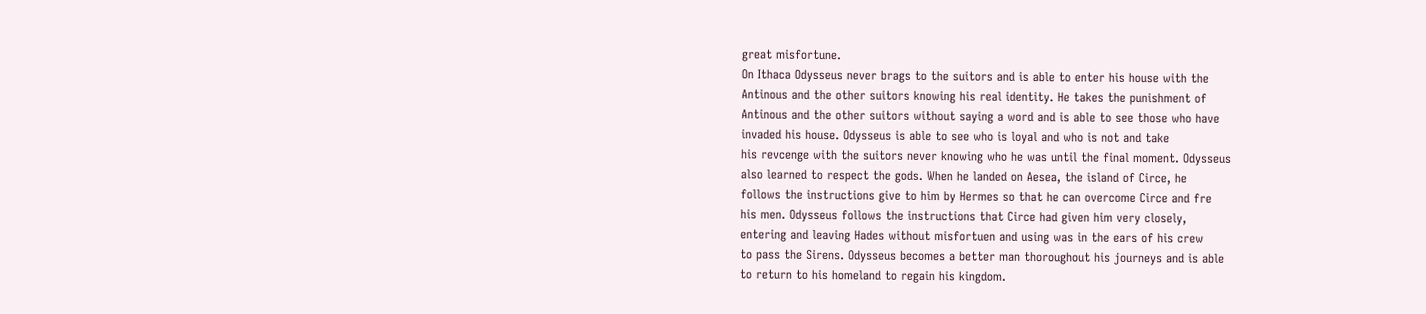great misfortune.
On Ithaca Odysseus never brags to the suitors and is able to enter his house with the
Antinous and the other suitors knowing his real identity. He takes the punishment of
Antinous and the other suitors without saying a word and is able to see those who have
invaded his house. Odysseus is able to see who is loyal and who is not and take
his revcenge with the suitors never knowing who he was until the final moment. Odysseus
also learned to respect the gods. When he landed on Aesea, the island of Circe, he
follows the instructions give to him by Hermes so that he can overcome Circe and fre
his men. Odysseus follows the instructions that Circe had given him very closely,
entering and leaving Hades without misfortuen and using was in the ears of his crew
to pass the Sirens. Odysseus becomes a better man thoroughout his journeys and is able
to return to his homeland to regain his kingdom.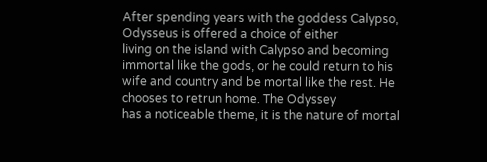After spending years with the goddess Calypso, Odysseus is offered a choice of either
living on the island with Calypso and becoming immortal like the gods, or he could return to his
wife and country and be mortal like the rest. He chooses to retrun home. The Odyssey
has a noticeable theme, it is the nature of mortal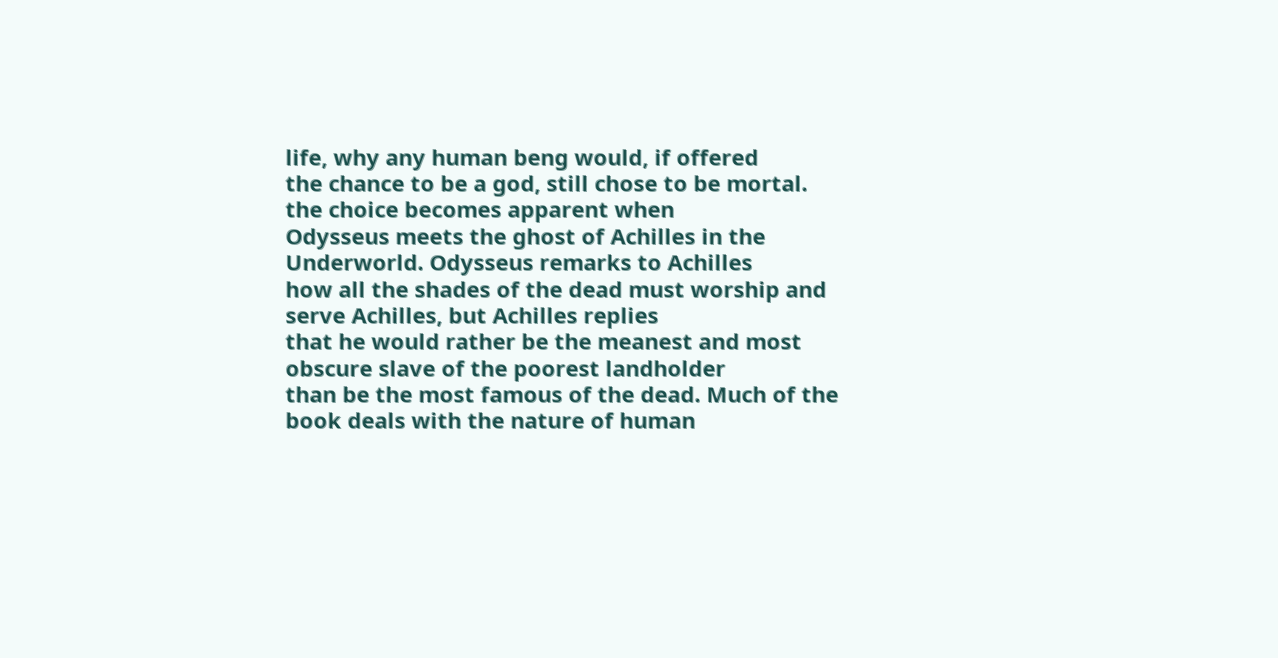life, why any human beng would, if offered
the chance to be a god, still chose to be mortal. the choice becomes apparent when
Odysseus meets the ghost of Achilles in the Underworld. Odysseus remarks to Achilles
how all the shades of the dead must worship and serve Achilles, but Achilles replies
that he would rather be the meanest and most obscure slave of the poorest landholder
than be the most famous of the dead. Much of the book deals with the nature of human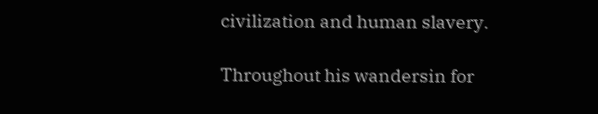civilization and human slavery.

Throughout his wandersin for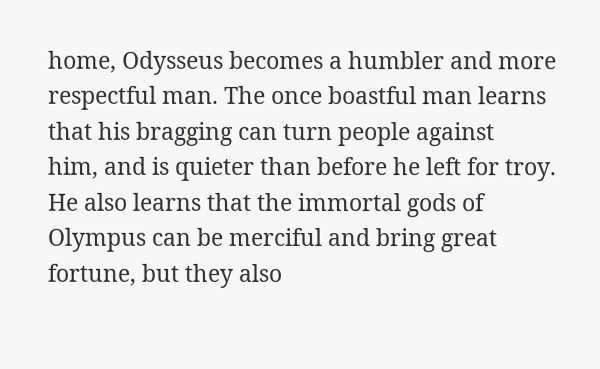home, Odysseus becomes a humbler and more
respectful man. The once boastful man learns that his bragging can turn people against
him, and is quieter than before he left for troy. He also learns that the immortal gods of
Olympus can be merciful and bring great fortune, but they also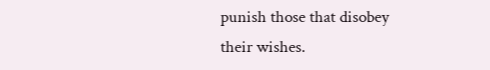punish those that disobey
their wishes.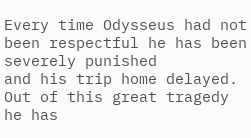Every time Odysseus had not been respectful he has been severely punished
and his trip home delayed. Out of this great tragedy he has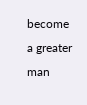become a greater man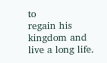to
regain his kingdom and live a long life.